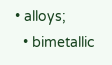• alloys;
  • bimetallic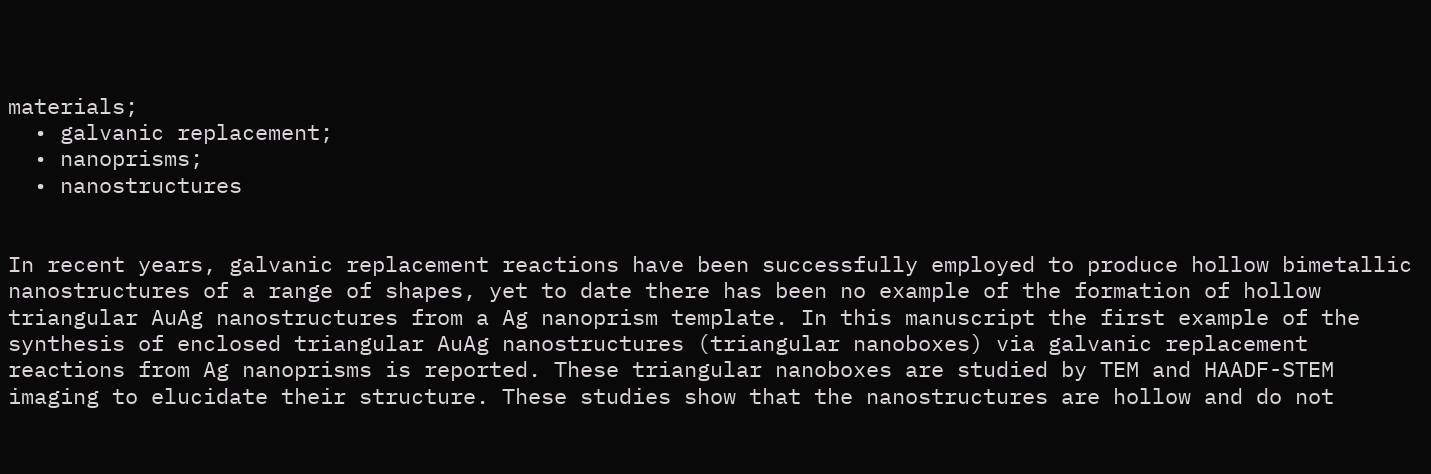materials;
  • galvanic replacement;
  • nanoprisms;
  • nanostructures


In recent years, galvanic replacement reactions have been successfully employed to produce hollow bimetallic nanostructures of a range of shapes, yet to date there has been no example of the formation of hollow triangular AuAg nanostructures from a Ag nanoprism template. In this manuscript the first example of the synthesis of enclosed triangular AuAg nanostructures (triangular nanoboxes) via galvanic replacement reactions from Ag nanoprisms is reported. These triangular nanoboxes are studied by TEM and HAADF-STEM imaging to elucidate their structure. These studies show that the nanostructures are hollow and do not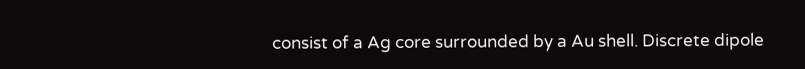consist of a Ag core surrounded by a Au shell. Discrete dipole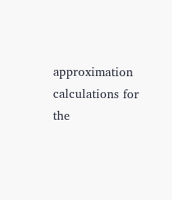approximation calculations for the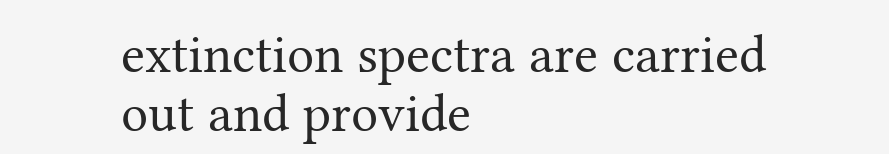extinction spectra are carried out and provide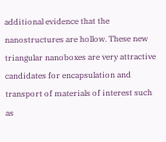additional evidence that the nanostructures are hollow. These new triangular nanoboxes are very attractive candidates for encapsulation and transport of materials of interest such as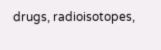drugs, radioisotopes,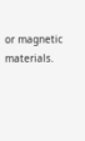or magnetic materials.